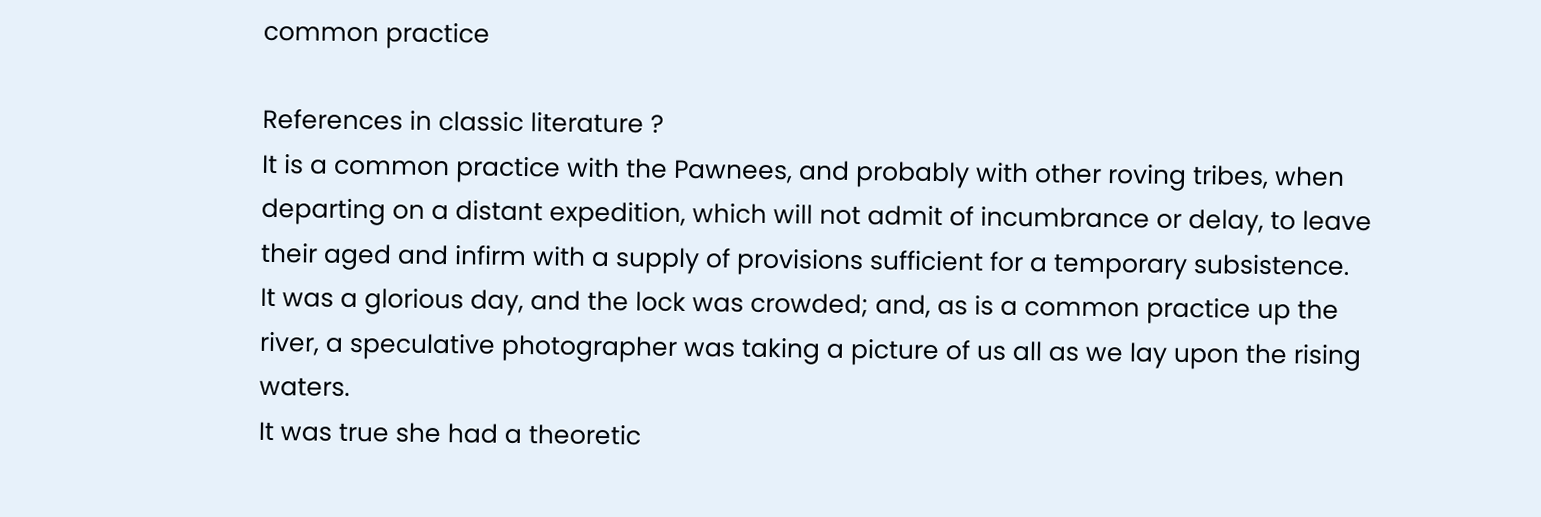common practice

References in classic literature ?
It is a common practice with the Pawnees, and probably with other roving tribes, when departing on a distant expedition, which will not admit of incumbrance or delay, to leave their aged and infirm with a supply of provisions sufficient for a temporary subsistence.
It was a glorious day, and the lock was crowded; and, as is a common practice up the river, a speculative photographer was taking a picture of us all as we lay upon the rising waters.
It was true she had a theoretic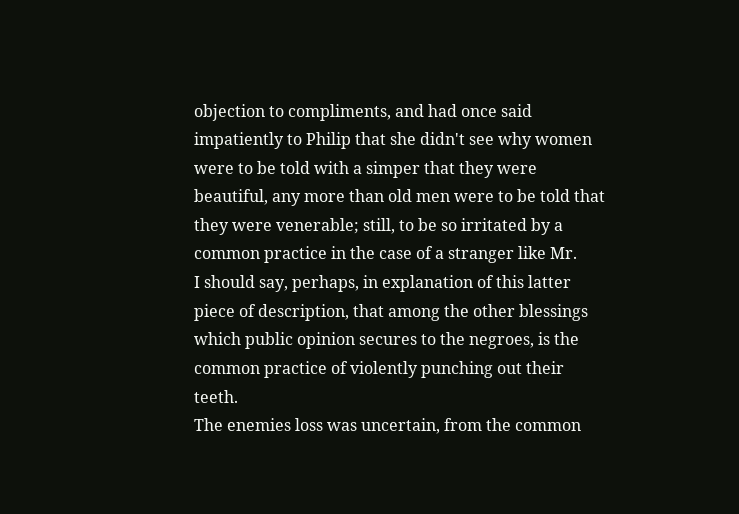objection to compliments, and had once said impatiently to Philip that she didn't see why women were to be told with a simper that they were beautiful, any more than old men were to be told that they were venerable; still, to be so irritated by a common practice in the case of a stranger like Mr.
I should say, perhaps, in explanation of this latter piece of description, that among the other blessings which public opinion secures to the negroes, is the common practice of violently punching out their teeth.
The enemies loss was uncertain, from the common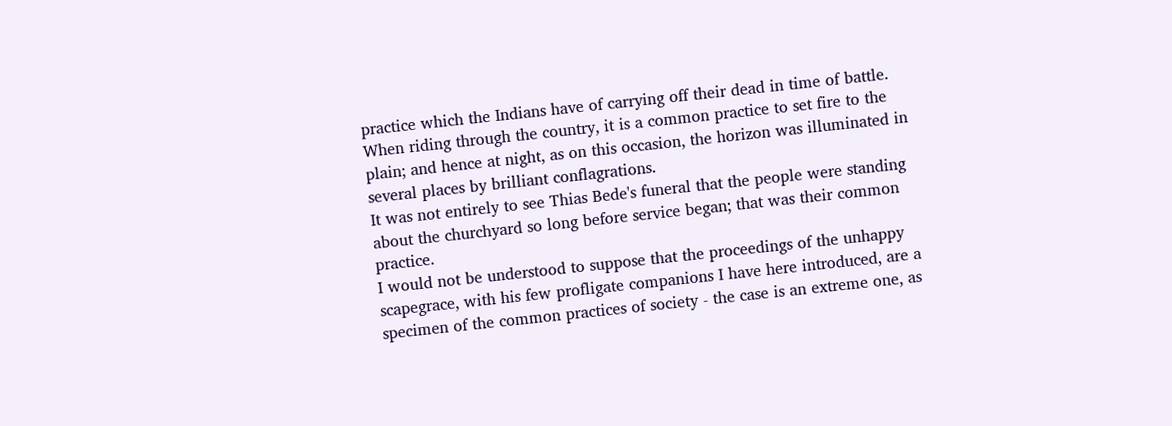practice which the Indians have of carrying off their dead in time of battle.
When riding through the country, it is a common practice to set fire to the plain; and hence at night, as on this occasion, the horizon was illuminated in several places by brilliant conflagrations.
It was not entirely to see Thias Bede's funeral that the people were standing about the churchyard so long before service began; that was their common practice.
I would not be understood to suppose that the proceedings of the unhappy scapegrace, with his few profligate companions I have here introduced, are a specimen of the common practices of society - the case is an extreme one, as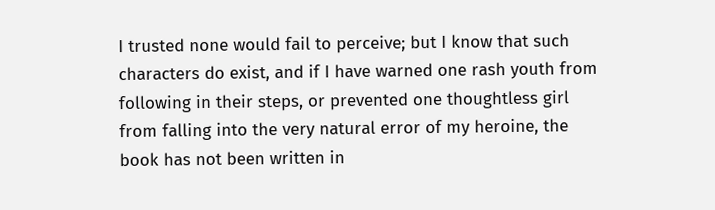I trusted none would fail to perceive; but I know that such characters do exist, and if I have warned one rash youth from following in their steps, or prevented one thoughtless girl from falling into the very natural error of my heroine, the book has not been written in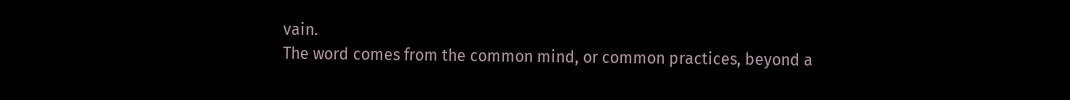vain.
The word comes from the common mind, or common practices, beyond a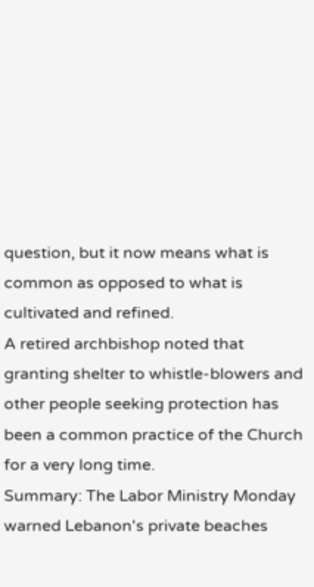question, but it now means what is common as opposed to what is cultivated and refined.
A retired archbishop noted that granting shelter to whistle-blowers and other people seeking protection has been a common practice of the Church for a very long time.
Summary: The Labor Ministry Monday warned Lebanon's private beaches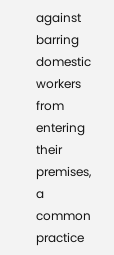against barring domestic workers from entering their premises, a common practice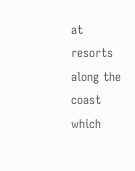at resorts along the coast which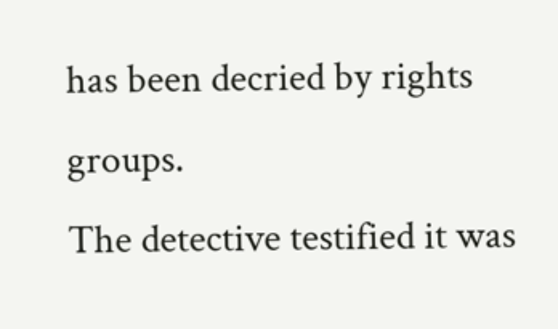has been decried by rights groups.
The detective testified it was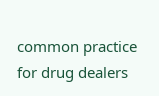common practice for drug dealers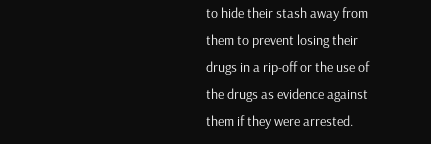to hide their stash away from them to prevent losing their drugs in a rip-off or the use of the drugs as evidence against them if they were arrested.